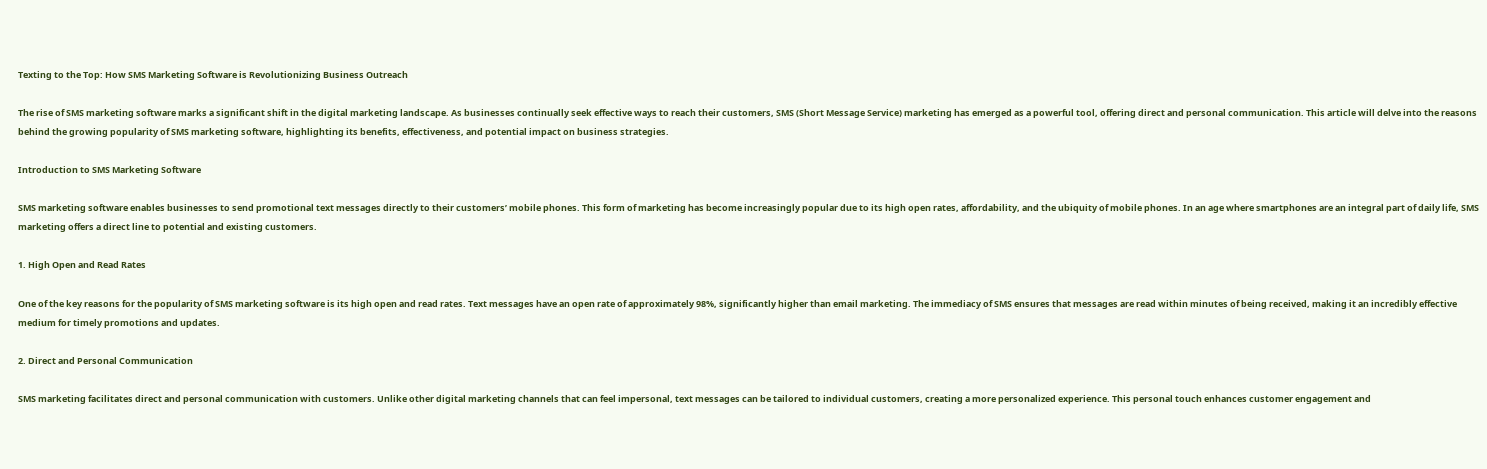Texting to the Top: How SMS Marketing Software is Revolutionizing Business Outreach

The rise of SMS marketing software marks a significant shift in the digital marketing landscape. As businesses continually seek effective ways to reach their customers, SMS (Short Message Service) marketing has emerged as a powerful tool, offering direct and personal communication. This article will delve into the reasons behind the growing popularity of SMS marketing software, highlighting its benefits, effectiveness, and potential impact on business strategies.

Introduction to SMS Marketing Software

SMS marketing software enables businesses to send promotional text messages directly to their customers’ mobile phones. This form of marketing has become increasingly popular due to its high open rates, affordability, and the ubiquity of mobile phones. In an age where smartphones are an integral part of daily life, SMS marketing offers a direct line to potential and existing customers.

1. High Open and Read Rates

One of the key reasons for the popularity of SMS marketing software is its high open and read rates. Text messages have an open rate of approximately 98%, significantly higher than email marketing. The immediacy of SMS ensures that messages are read within minutes of being received, making it an incredibly effective medium for timely promotions and updates.

2. Direct and Personal Communication

SMS marketing facilitates direct and personal communication with customers. Unlike other digital marketing channels that can feel impersonal, text messages can be tailored to individual customers, creating a more personalized experience. This personal touch enhances customer engagement and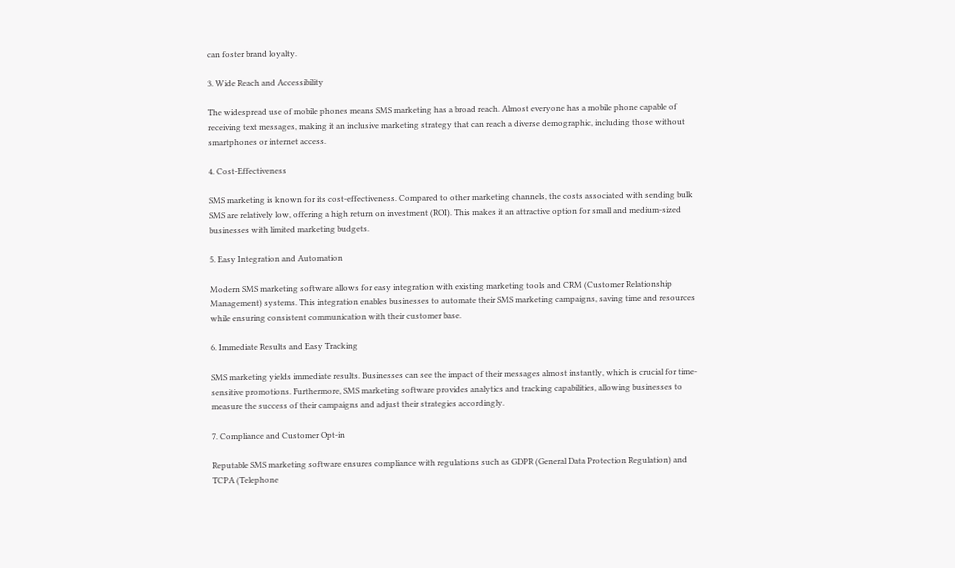can foster brand loyalty.

3. Wide Reach and Accessibility

The widespread use of mobile phones means SMS marketing has a broad reach. Almost everyone has a mobile phone capable of receiving text messages, making it an inclusive marketing strategy that can reach a diverse demographic, including those without smartphones or internet access.

4. Cost-Effectiveness

SMS marketing is known for its cost-effectiveness. Compared to other marketing channels, the costs associated with sending bulk SMS are relatively low, offering a high return on investment (ROI). This makes it an attractive option for small and medium-sized businesses with limited marketing budgets.

5. Easy Integration and Automation

Modern SMS marketing software allows for easy integration with existing marketing tools and CRM (Customer Relationship Management) systems. This integration enables businesses to automate their SMS marketing campaigns, saving time and resources while ensuring consistent communication with their customer base.

6. Immediate Results and Easy Tracking

SMS marketing yields immediate results. Businesses can see the impact of their messages almost instantly, which is crucial for time-sensitive promotions. Furthermore, SMS marketing software provides analytics and tracking capabilities, allowing businesses to measure the success of their campaigns and adjust their strategies accordingly.

7. Compliance and Customer Opt-in

Reputable SMS marketing software ensures compliance with regulations such as GDPR (General Data Protection Regulation) and TCPA (Telephone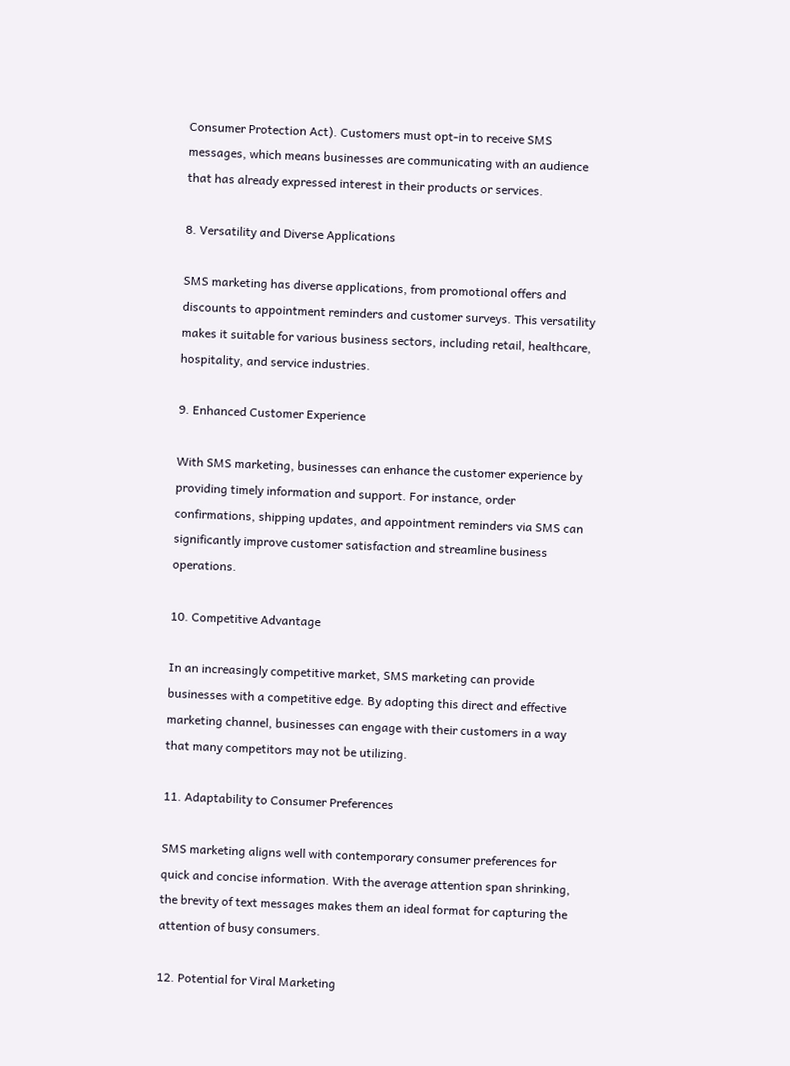Consumer Protection Act). Customers must opt-in to receive SMS messages, which means businesses are communicating with an audience that has already expressed interest in their products or services.

8. Versatility and Diverse Applications

SMS marketing has diverse applications, from promotional offers and discounts to appointment reminders and customer surveys. This versatility makes it suitable for various business sectors, including retail, healthcare, hospitality, and service industries.

9. Enhanced Customer Experience

With SMS marketing, businesses can enhance the customer experience by providing timely information and support. For instance, order confirmations, shipping updates, and appointment reminders via SMS can significantly improve customer satisfaction and streamline business operations.

10. Competitive Advantage

In an increasingly competitive market, SMS marketing can provide businesses with a competitive edge. By adopting this direct and effective marketing channel, businesses can engage with their customers in a way that many competitors may not be utilizing.

11. Adaptability to Consumer Preferences

SMS marketing aligns well with contemporary consumer preferences for quick and concise information. With the average attention span shrinking, the brevity of text messages makes them an ideal format for capturing the attention of busy consumers.

12. Potential for Viral Marketing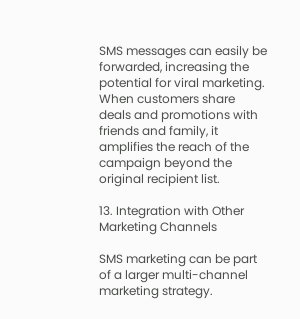SMS messages can easily be forwarded, increasing the potential for viral marketing. When customers share deals and promotions with friends and family, it amplifies the reach of the campaign beyond the original recipient list.

13. Integration with Other Marketing Channels

SMS marketing can be part of a larger multi-channel marketing strategy.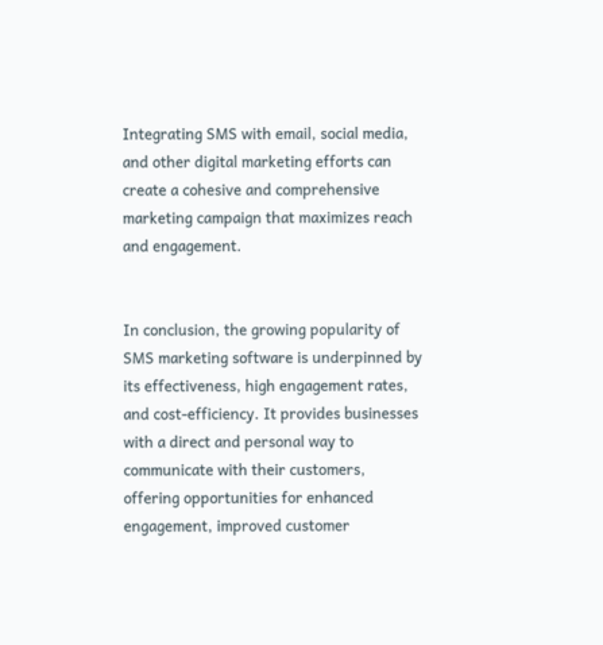Integrating SMS with email, social media, and other digital marketing efforts can create a cohesive and comprehensive marketing campaign that maximizes reach and engagement.


In conclusion, the growing popularity of SMS marketing software is underpinned by its effectiveness, high engagement rates, and cost-efficiency. It provides businesses with a direct and personal way to communicate with their customers, offering opportunities for enhanced engagement, improved customer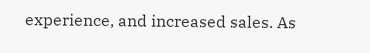experience, and increased sales. As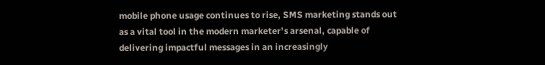mobile phone usage continues to rise, SMS marketing stands out as a vital tool in the modern marketer’s arsenal, capable of delivering impactful messages in an increasingly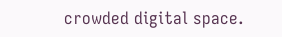crowded digital space.